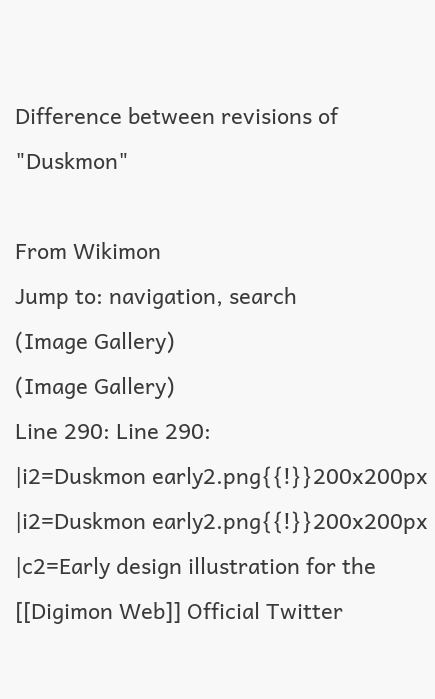Difference between revisions of "Duskmon"

From Wikimon
Jump to: navigation, search
(Image Gallery)
(Image Gallery)
Line 290: Line 290:
|i2=Duskmon early2.png{{!}}200x200px
|i2=Duskmon early2.png{{!}}200x200px
|c2=Early design illustration for the  [[Digimon Web]] Official Twitter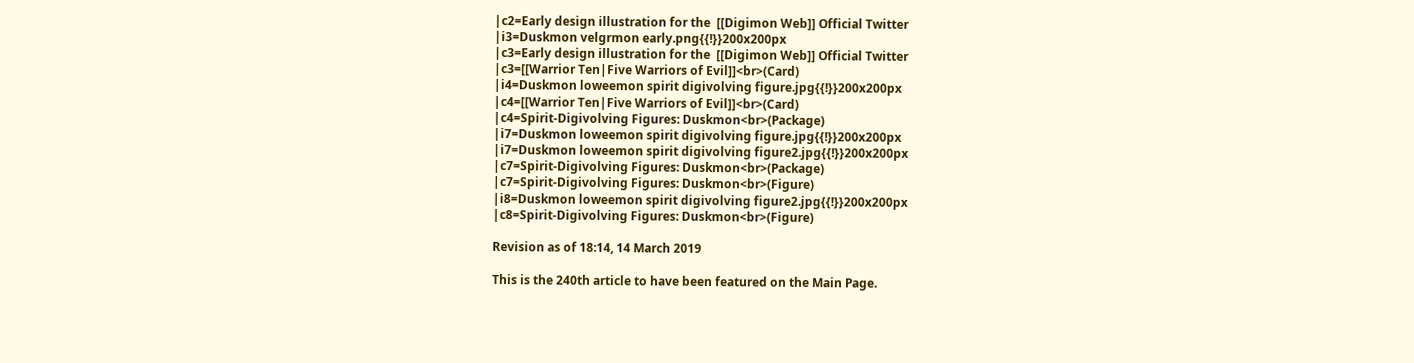|c2=Early design illustration for the  [[Digimon Web]] Official Twitter
|i3=Duskmon velgrmon early.png{{!}}200x200px
|c3=Early design illustration for the  [[Digimon Web]] Official Twitter
|c3=[[Warrior Ten|Five Warriors of Evil]]<br>(Card)
|i4=Duskmon loweemon spirit digivolving figure.jpg{{!}}200x200px
|c4=[[Warrior Ten|Five Warriors of Evil]]<br>(Card)
|c4=Spirit-Digivolving Figures: Duskmon<br>(Package)
|i7=Duskmon loweemon spirit digivolving figure.jpg{{!}}200x200px
|i7=Duskmon loweemon spirit digivolving figure2.jpg{{!}}200x200px
|c7=Spirit-Digivolving Figures: Duskmon<br>(Package)
|c7=Spirit-Digivolving Figures: Duskmon<br>(Figure)
|i8=Duskmon loweemon spirit digivolving figure2.jpg{{!}}200x200px
|c8=Spirit-Digivolving Figures: Duskmon<br>(Figure)

Revision as of 18:14, 14 March 2019

This is the 240th article to have been featured on the Main Page.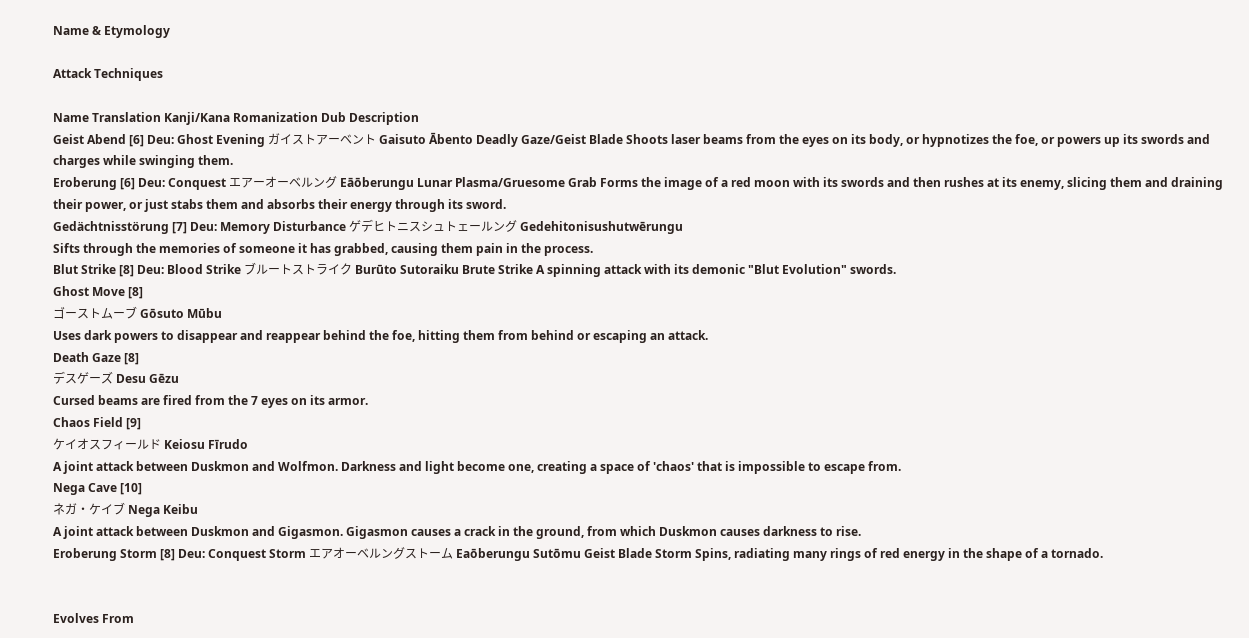Name & Etymology

Attack Techniques

Name Translation Kanji/Kana Romanization Dub Description
Geist Abend [6] Deu: Ghost Evening ガイストアーベント Gaisuto Ābento Deadly Gaze/Geist Blade Shoots laser beams from the eyes on its body, or hypnotizes the foe, or powers up its swords and charges while swinging them.
Eroberung [6] Deu: Conquest エアーオーベルング Eāōberungu Lunar Plasma/Gruesome Grab Forms the image of a red moon with its swords and then rushes at its enemy, slicing them and draining their power, or just stabs them and absorbs their energy through its sword.
Gedächtnisstörung [7] Deu: Memory Disturbance ゲデヒトニスシュトェールング Gedehitonisushutwērungu
Sifts through the memories of someone it has grabbed, causing them pain in the process.
Blut Strike [8] Deu: Blood Strike ブルートストライク Burūto Sutoraiku Brute Strike A spinning attack with its demonic "Blut Evolution" swords.
Ghost Move [8]
ゴーストムーブ Gōsuto Mūbu
Uses dark powers to disappear and reappear behind the foe, hitting them from behind or escaping an attack.
Death Gaze [8]
デスゲーズ Desu Gēzu
Cursed beams are fired from the 7 eyes on its armor.
Chaos Field [9]
ケイオスフィールド Keiosu Fīrudo
A joint attack between Duskmon and Wolfmon. Darkness and light become one, creating a space of 'chaos' that is impossible to escape from.
Nega Cave [10]
ネガ・ケイブ Nega Keibu
A joint attack between Duskmon and Gigasmon. Gigasmon causes a crack in the ground, from which Duskmon causes darkness to rise.
Eroberung Storm [8] Deu: Conquest Storm エアオーベルングストーム Eaōberungu Sutōmu Geist Blade Storm Spins, radiating many rings of red energy in the shape of a tornado.


Evolves From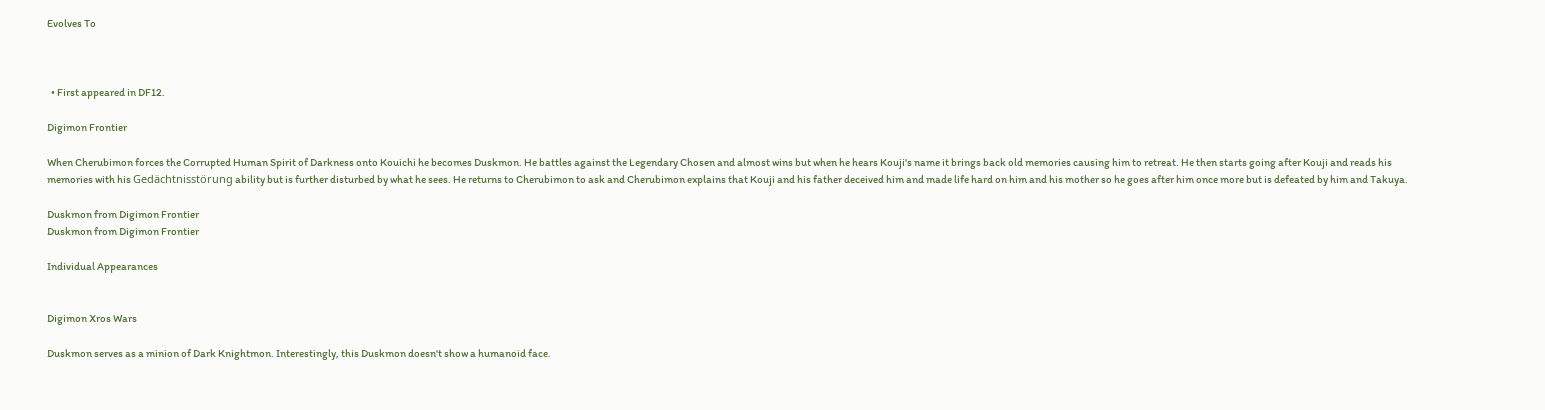Evolves To



  • First appeared in DF12.

Digimon Frontier

When Cherubimon forces the Corrupted Human Spirit of Darkness onto Kouichi he becomes Duskmon. He battles against the Legendary Chosen and almost wins but when he hears Kouji's name it brings back old memories causing him to retreat. He then starts going after Kouji and reads his memories with his Gedächtnisstörung ability but is further disturbed by what he sees. He returns to Cherubimon to ask and Cherubimon explains that Kouji and his father deceived him and made life hard on him and his mother so he goes after him once more but is defeated by him and Takuya.

Duskmon from Digimon Frontier
Duskmon from Digimon Frontier

Individual Appearances


Digimon Xros Wars

Duskmon serves as a minion of Dark Knightmon. Interestingly, this Duskmon doesn't show a humanoid face.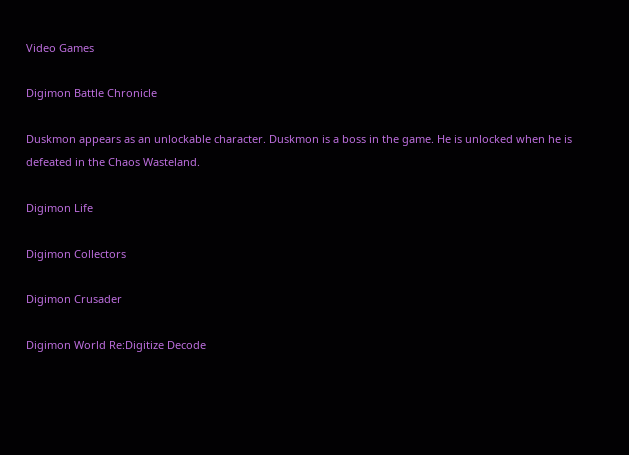Video Games

Digimon Battle Chronicle

Duskmon appears as an unlockable character. Duskmon is a boss in the game. He is unlocked when he is defeated in the Chaos Wasteland.

Digimon Life

Digimon Collectors

Digimon Crusader

Digimon World Re:Digitize Decode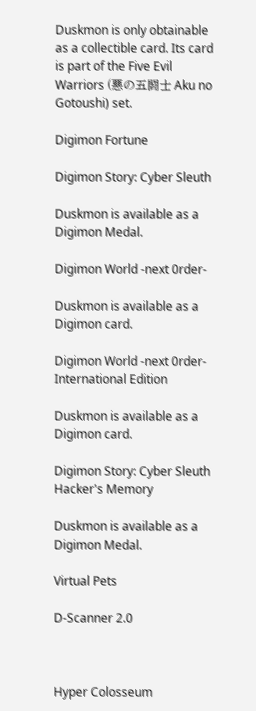Duskmon is only obtainable as a collectible card. Its card is part of the Five Evil Warriors (悪の五闘士 Aku no Gotoushi) set.

Digimon Fortune

Digimon Story: Cyber Sleuth

Duskmon is available as a Digimon Medal.

Digimon World -next 0rder-

Duskmon is available as a Digimon card.

Digimon World -next 0rder- International Edition

Duskmon is available as a Digimon card.

Digimon Story: Cyber Sleuth Hacker's Memory

Duskmon is available as a Digimon Medal.

Virtual Pets

D-Scanner 2.0



Hyper Colosseum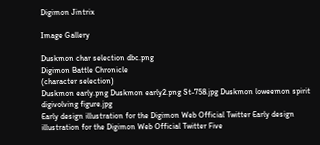Digimon Jintrix

Image Gallery

Duskmon char selection dbc.png
Digimon Battle Chronicle
(character selection)
Duskmon early.png Duskmon early2.png St-758.jpg Duskmon loweemon spirit digivolving figure.jpg
Early design illustration for the Digimon Web Official Twitter Early design illustration for the Digimon Web Official Twitter Five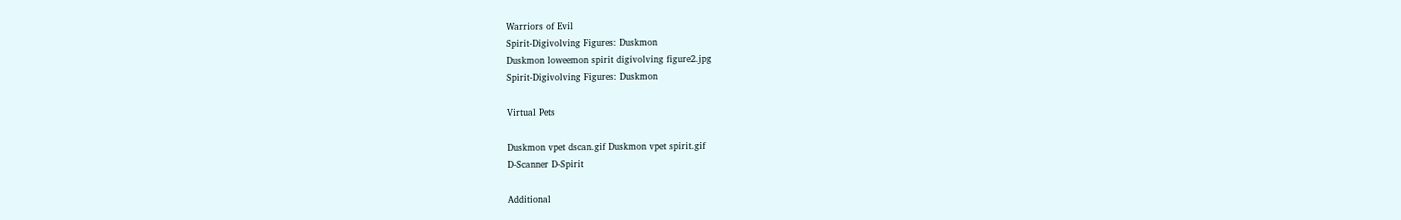Warriors of Evil
Spirit-Digivolving Figures: Duskmon
Duskmon loweemon spirit digivolving figure2.jpg
Spirit-Digivolving Figures: Duskmon

Virtual Pets

Duskmon vpet dscan.gif Duskmon vpet spirit.gif
D-Scanner D-Spirit

Additional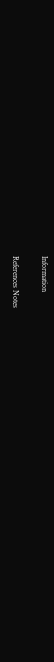Information

References Notes